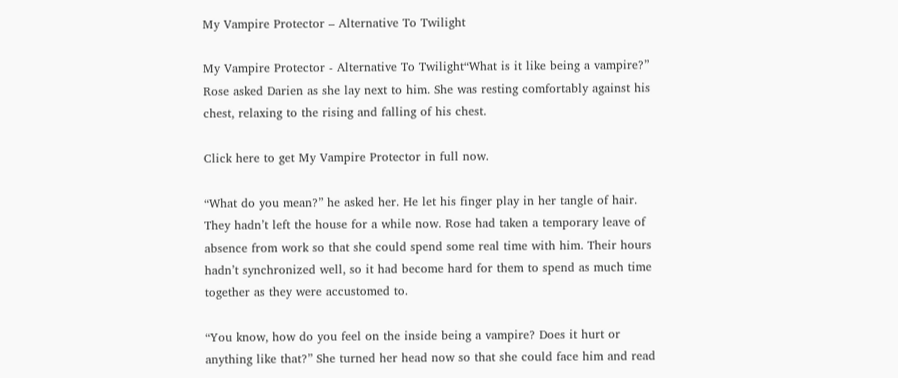My Vampire Protector – Alternative To Twilight

My Vampire Protector - Alternative To Twilight“What is it like being a vampire?” Rose asked Darien as she lay next to him. She was resting comfortably against his chest, relaxing to the rising and falling of his chest.

Click here to get My Vampire Protector in full now.

“What do you mean?” he asked her. He let his finger play in her tangle of hair. They hadn’t left the house for a while now. Rose had taken a temporary leave of absence from work so that she could spend some real time with him. Their hours hadn’t synchronized well, so it had become hard for them to spend as much time together as they were accustomed to.

“You know, how do you feel on the inside being a vampire? Does it hurt or anything like that?” She turned her head now so that she could face him and read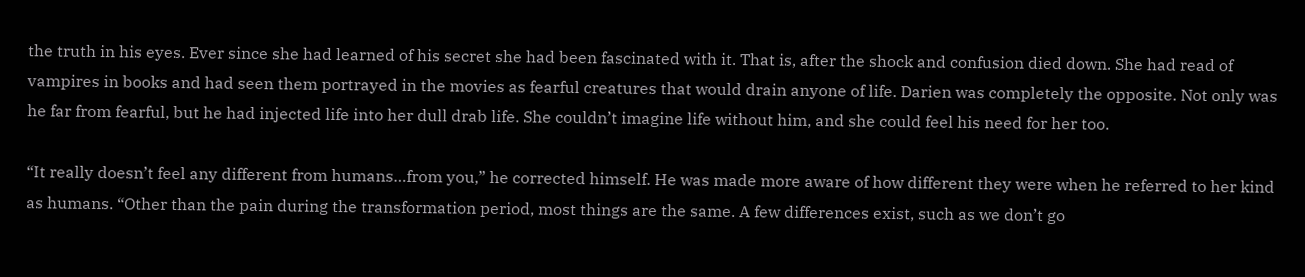the truth in his eyes. Ever since she had learned of his secret she had been fascinated with it. That is, after the shock and confusion died down. She had read of vampires in books and had seen them portrayed in the movies as fearful creatures that would drain anyone of life. Darien was completely the opposite. Not only was he far from fearful, but he had injected life into her dull drab life. She couldn’t imagine life without him, and she could feel his need for her too.

“It really doesn’t feel any different from humans…from you,” he corrected himself. He was made more aware of how different they were when he referred to her kind as humans. “Other than the pain during the transformation period, most things are the same. A few differences exist, such as we don’t go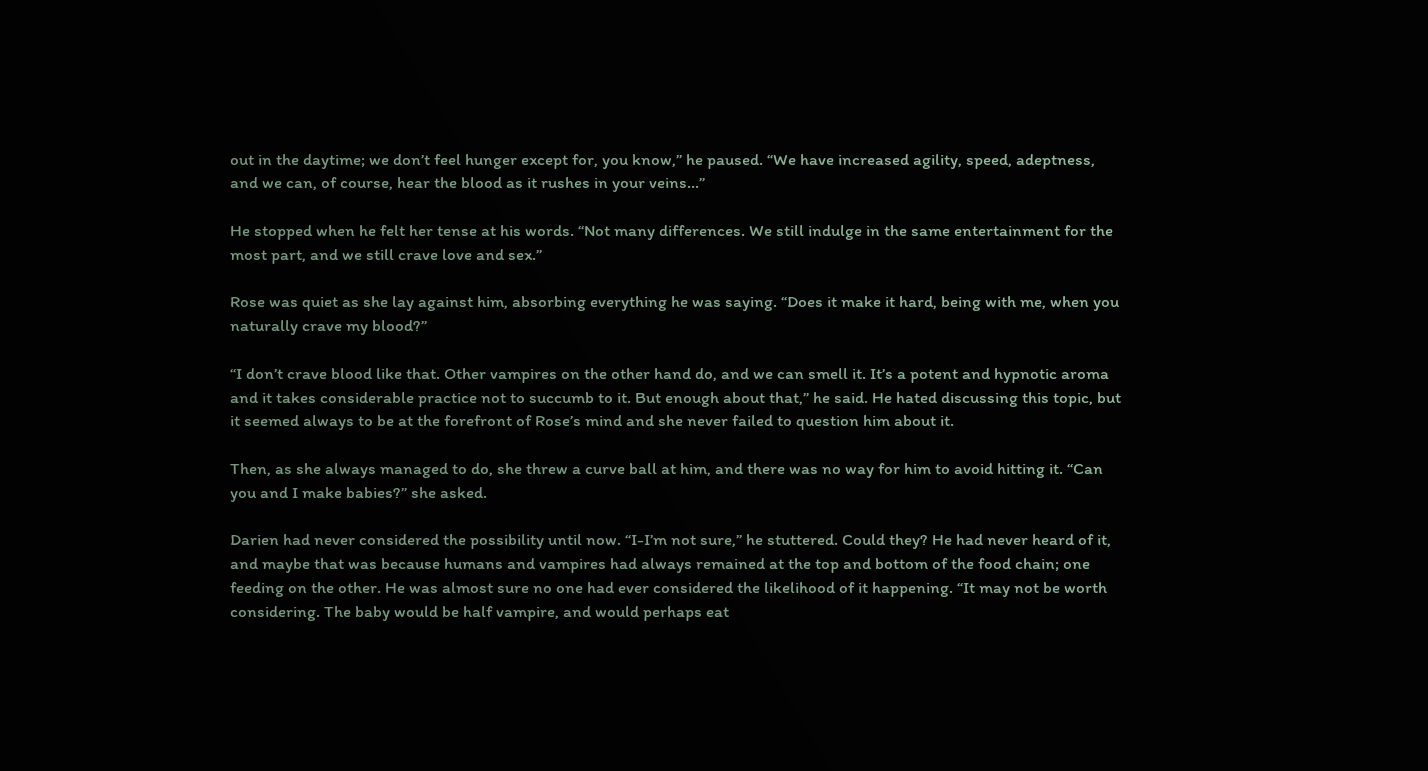out in the daytime; we don’t feel hunger except for, you know,” he paused. “We have increased agility, speed, adeptness, and we can, of course, hear the blood as it rushes in your veins…”

He stopped when he felt her tense at his words. “Not many differences. We still indulge in the same entertainment for the most part, and we still crave love and sex.”

Rose was quiet as she lay against him, absorbing everything he was saying. “Does it make it hard, being with me, when you naturally crave my blood?”

“I don’t crave blood like that. Other vampires on the other hand do, and we can smell it. It’s a potent and hypnotic aroma and it takes considerable practice not to succumb to it. But enough about that,” he said. He hated discussing this topic, but it seemed always to be at the forefront of Rose’s mind and she never failed to question him about it.

Then, as she always managed to do, she threw a curve ball at him, and there was no way for him to avoid hitting it. “Can you and I make babies?” she asked.

Darien had never considered the possibility until now. “I-I’m not sure,” he stuttered. Could they? He had never heard of it, and maybe that was because humans and vampires had always remained at the top and bottom of the food chain; one feeding on the other. He was almost sure no one had ever considered the likelihood of it happening. “It may not be worth considering. The baby would be half vampire, and would perhaps eat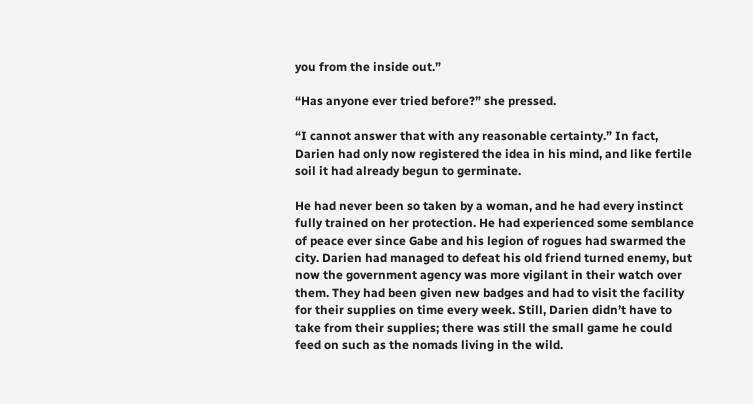you from the inside out.”

“Has anyone ever tried before?” she pressed.

“I cannot answer that with any reasonable certainty.” In fact, Darien had only now registered the idea in his mind, and like fertile soil it had already begun to germinate.

He had never been so taken by a woman, and he had every instinct fully trained on her protection. He had experienced some semblance of peace ever since Gabe and his legion of rogues had swarmed the city. Darien had managed to defeat his old friend turned enemy, but now the government agency was more vigilant in their watch over them. They had been given new badges and had to visit the facility for their supplies on time every week. Still, Darien didn’t have to take from their supplies; there was still the small game he could feed on such as the nomads living in the wild.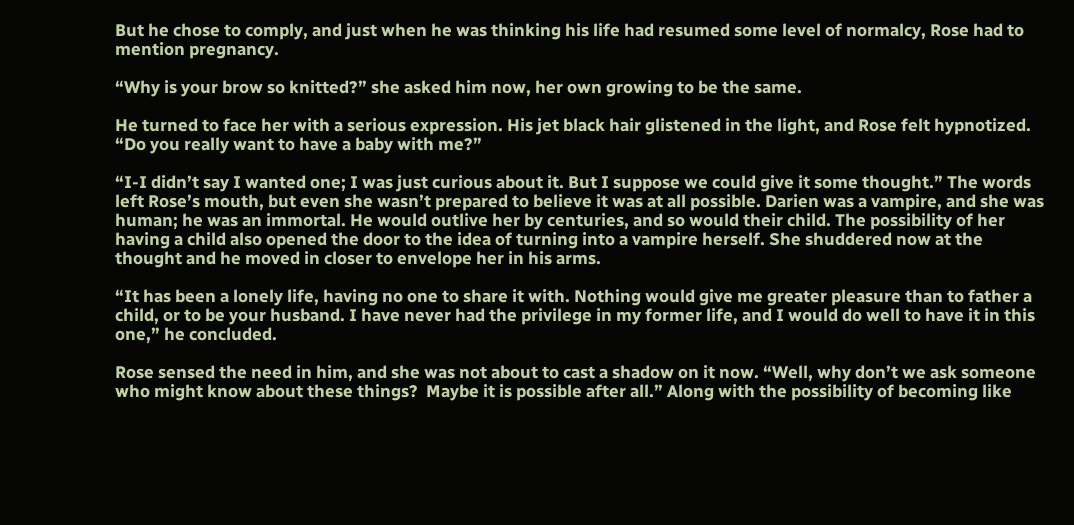But he chose to comply, and just when he was thinking his life had resumed some level of normalcy, Rose had to mention pregnancy.

“Why is your brow so knitted?” she asked him now, her own growing to be the same.

He turned to face her with a serious expression. His jet black hair glistened in the light, and Rose felt hypnotized. “Do you really want to have a baby with me?”

“I-I didn’t say I wanted one; I was just curious about it. But I suppose we could give it some thought.” The words left Rose’s mouth, but even she wasn’t prepared to believe it was at all possible. Darien was a vampire, and she was human; he was an immortal. He would outlive her by centuries, and so would their child. The possibility of her having a child also opened the door to the idea of turning into a vampire herself. She shuddered now at the thought and he moved in closer to envelope her in his arms.

“It has been a lonely life, having no one to share it with. Nothing would give me greater pleasure than to father a child, or to be your husband. I have never had the privilege in my former life, and I would do well to have it in this one,” he concluded.

Rose sensed the need in him, and she was not about to cast a shadow on it now. “Well, why don’t we ask someone who might know about these things?  Maybe it is possible after all.” Along with the possibility of becoming like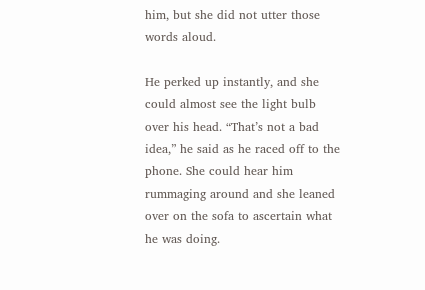him, but she did not utter those words aloud.

He perked up instantly, and she could almost see the light bulb over his head. “That’s not a bad idea,” he said as he raced off to the phone. She could hear him rummaging around and she leaned over on the sofa to ascertain what he was doing.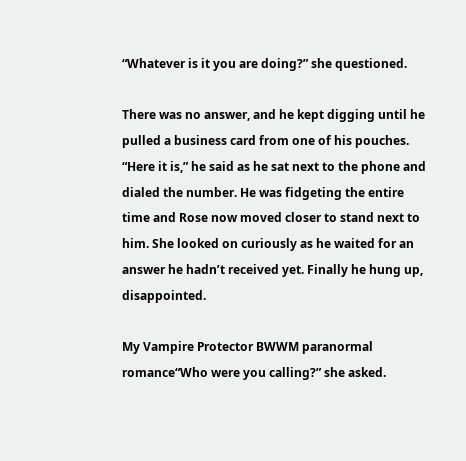“Whatever is it you are doing?” she questioned.

There was no answer, and he kept digging until he pulled a business card from one of his pouches. “Here it is,” he said as he sat next to the phone and dialed the number. He was fidgeting the entire time and Rose now moved closer to stand next to him. She looked on curiously as he waited for an answer he hadn’t received yet. Finally he hung up, disappointed.

My Vampire Protector BWWM paranormal romance“Who were you calling?” she asked.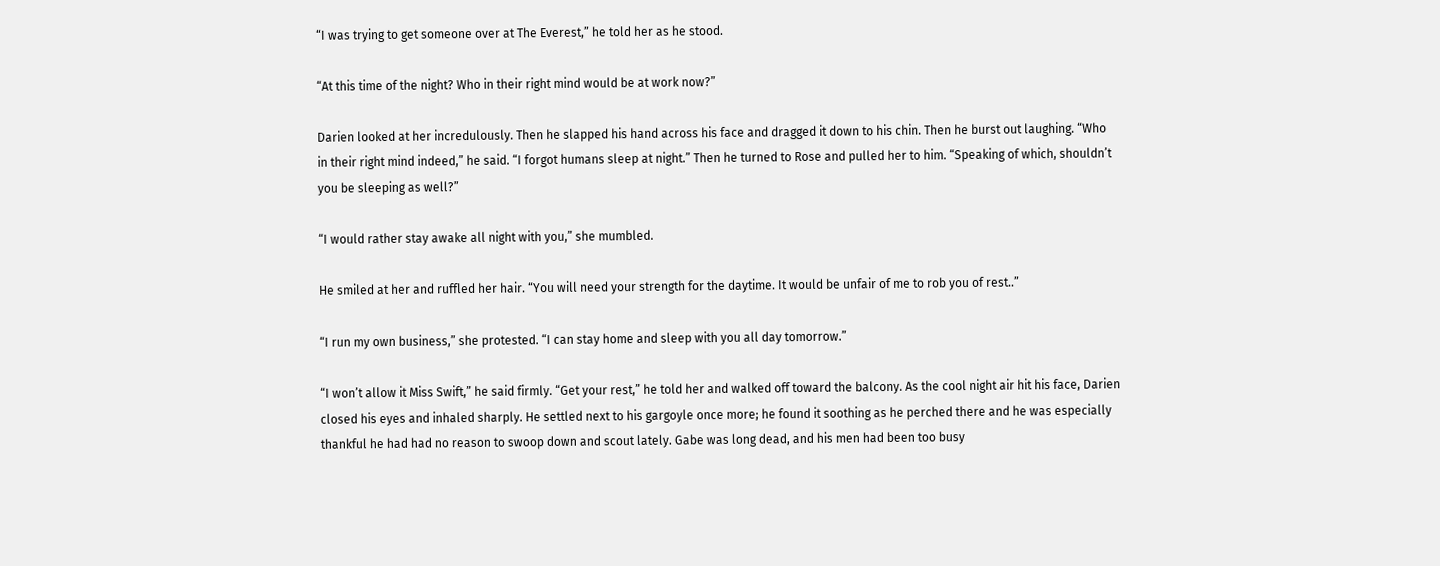“I was trying to get someone over at The Everest,” he told her as he stood.

“At this time of the night? Who in their right mind would be at work now?”

Darien looked at her incredulously. Then he slapped his hand across his face and dragged it down to his chin. Then he burst out laughing. “Who in their right mind indeed,” he said. “I forgot humans sleep at night.” Then he turned to Rose and pulled her to him. “Speaking of which, shouldn’t you be sleeping as well?”

“I would rather stay awake all night with you,” she mumbled.

He smiled at her and ruffled her hair. “You will need your strength for the daytime. It would be unfair of me to rob you of rest..”

“I run my own business,” she protested. “I can stay home and sleep with you all day tomorrow.”

“I won’t allow it Miss Swift,” he said firmly. “Get your rest,” he told her and walked off toward the balcony. As the cool night air hit his face, Darien closed his eyes and inhaled sharply. He settled next to his gargoyle once more; he found it soothing as he perched there and he was especially thankful he had had no reason to swoop down and scout lately. Gabe was long dead, and his men had been too busy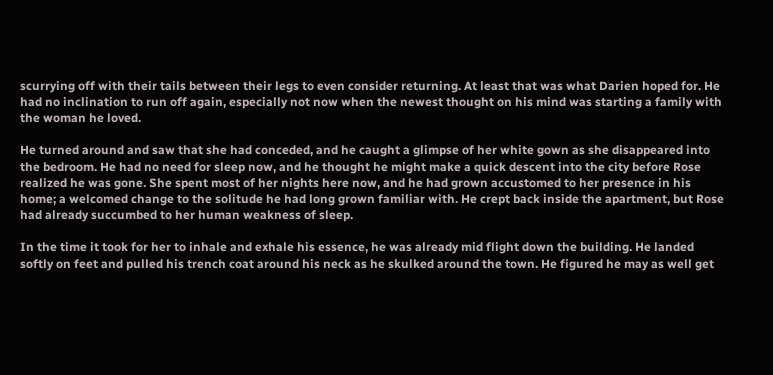scurrying off with their tails between their legs to even consider returning. At least that was what Darien hoped for. He had no inclination to run off again, especially not now when the newest thought on his mind was starting a family with the woman he loved.

He turned around and saw that she had conceded, and he caught a glimpse of her white gown as she disappeared into the bedroom. He had no need for sleep now, and he thought he might make a quick descent into the city before Rose realized he was gone. She spent most of her nights here now, and he had grown accustomed to her presence in his home; a welcomed change to the solitude he had long grown familiar with. He crept back inside the apartment, but Rose had already succumbed to her human weakness of sleep.

In the time it took for her to inhale and exhale his essence, he was already mid flight down the building. He landed softly on feet and pulled his trench coat around his neck as he skulked around the town. He figured he may as well get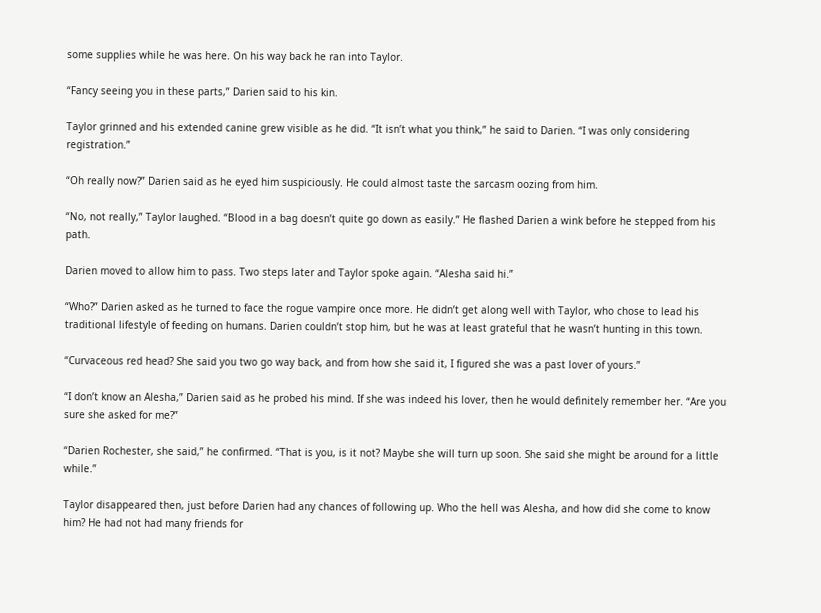some supplies while he was here. On his way back he ran into Taylor.

“Fancy seeing you in these parts,” Darien said to his kin.

Taylor grinned and his extended canine grew visible as he did. “It isn’t what you think,” he said to Darien. “I was only considering registration.”

“Oh really now?” Darien said as he eyed him suspiciously. He could almost taste the sarcasm oozing from him.

“No, not really,” Taylor laughed. “Blood in a bag doesn’t quite go down as easily.” He flashed Darien a wink before he stepped from his path.

Darien moved to allow him to pass. Two steps later and Taylor spoke again. “Alesha said hi.”

“Who?” Darien asked as he turned to face the rogue vampire once more. He didn’t get along well with Taylor, who chose to lead his traditional lifestyle of feeding on humans. Darien couldn’t stop him, but he was at least grateful that he wasn’t hunting in this town.

“Curvaceous red head? She said you two go way back, and from how she said it, I figured she was a past lover of yours.”

“I don’t know an Alesha,” Darien said as he probed his mind. If she was indeed his lover, then he would definitely remember her. “Are you sure she asked for me?”

“Darien Rochester, she said,” he confirmed. “That is you, is it not? Maybe she will turn up soon. She said she might be around for a little while.”

Taylor disappeared then, just before Darien had any chances of following up. Who the hell was Alesha, and how did she come to know him? He had not had many friends for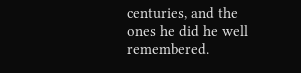centuries, and the ones he did he well remembered.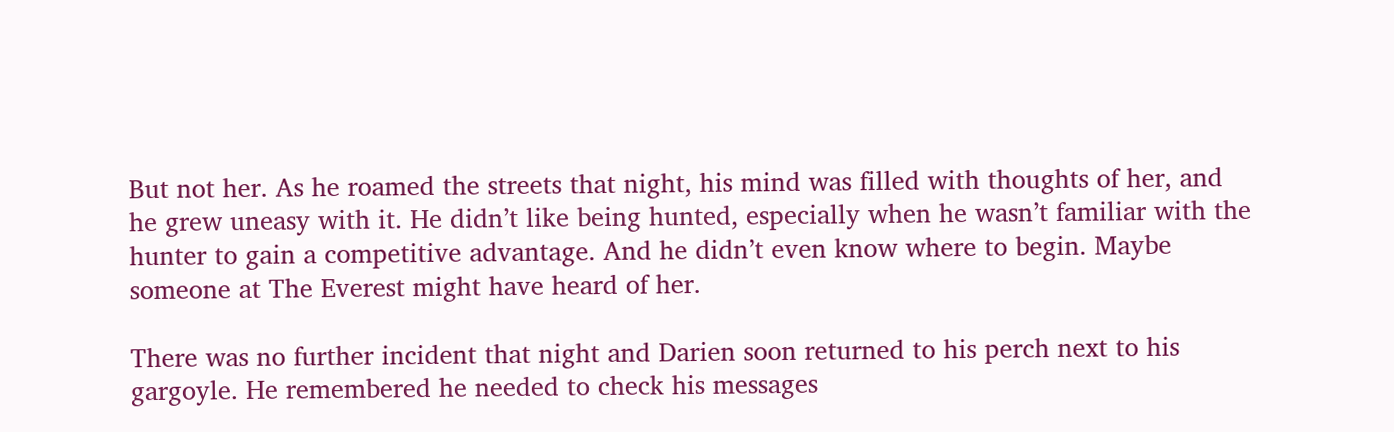But not her. As he roamed the streets that night, his mind was filled with thoughts of her, and he grew uneasy with it. He didn’t like being hunted, especially when he wasn’t familiar with the hunter to gain a competitive advantage. And he didn’t even know where to begin. Maybe someone at The Everest might have heard of her.

There was no further incident that night and Darien soon returned to his perch next to his gargoyle. He remembered he needed to check his messages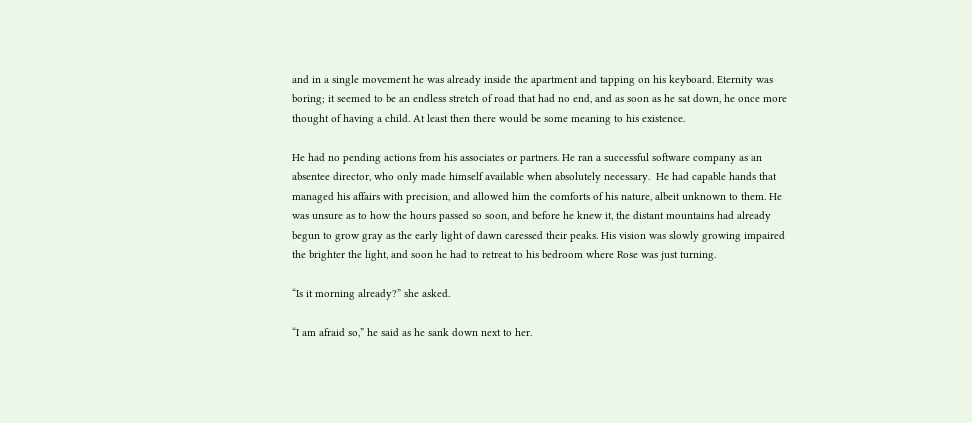and in a single movement he was already inside the apartment and tapping on his keyboard. Eternity was boring; it seemed to be an endless stretch of road that had no end, and as soon as he sat down, he once more thought of having a child. At least then there would be some meaning to his existence.

He had no pending actions from his associates or partners. He ran a successful software company as an absentee director, who only made himself available when absolutely necessary.  He had capable hands that managed his affairs with precision, and allowed him the comforts of his nature, albeit unknown to them. He was unsure as to how the hours passed so soon, and before he knew it, the distant mountains had already begun to grow gray as the early light of dawn caressed their peaks. His vision was slowly growing impaired the brighter the light, and soon he had to retreat to his bedroom where Rose was just turning.

“Is it morning already?” she asked.

“I am afraid so,” he said as he sank down next to her.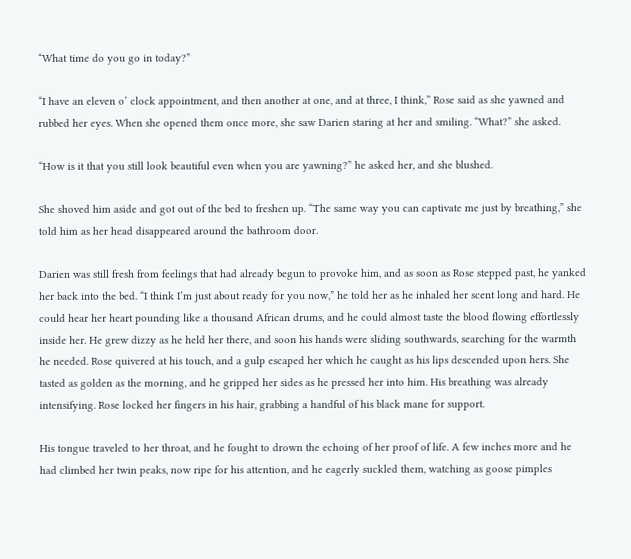“What time do you go in today?”

“I have an eleven o’ clock appointment, and then another at one, and at three, I think,” Rose said as she yawned and rubbed her eyes. When she opened them once more, she saw Darien staring at her and smiling. “What?” she asked.

“How is it that you still look beautiful even when you are yawning?” he asked her, and she blushed.

She shoved him aside and got out of the bed to freshen up. “The same way you can captivate me just by breathing,” she told him as her head disappeared around the bathroom door.

Darien was still fresh from feelings that had already begun to provoke him, and as soon as Rose stepped past, he yanked her back into the bed. “I think I’m just about ready for you now,” he told her as he inhaled her scent long and hard. He could hear her heart pounding like a thousand African drums, and he could almost taste the blood flowing effortlessly inside her. He grew dizzy as he held her there, and soon his hands were sliding southwards, searching for the warmth he needed. Rose quivered at his touch, and a gulp escaped her which he caught as his lips descended upon hers. She tasted as golden as the morning, and he gripped her sides as he pressed her into him. His breathing was already intensifying. Rose locked her fingers in his hair, grabbing a handful of his black mane for support.

His tongue traveled to her throat, and he fought to drown the echoing of her proof of life. A few inches more and he had climbed her twin peaks, now ripe for his attention, and he eagerly suckled them, watching as goose pimples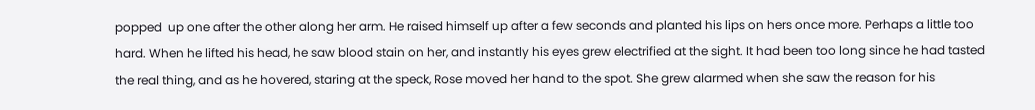popped  up one after the other along her arm. He raised himself up after a few seconds and planted his lips on hers once more. Perhaps a little too hard. When he lifted his head, he saw blood stain on her, and instantly his eyes grew electrified at the sight. It had been too long since he had tasted the real thing, and as he hovered, staring at the speck, Rose moved her hand to the spot. She grew alarmed when she saw the reason for his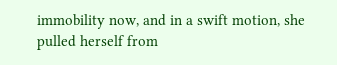immobility now, and in a swift motion, she pulled herself from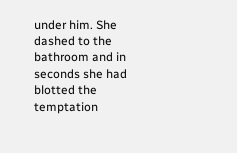under him. She dashed to the bathroom and in seconds she had blotted the temptation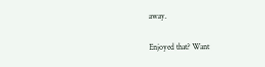away.

Enjoyed that? Want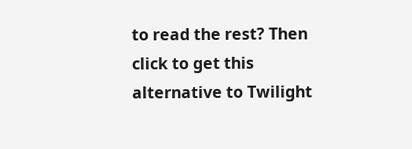to read the rest? Then click to get this alternative to Twilight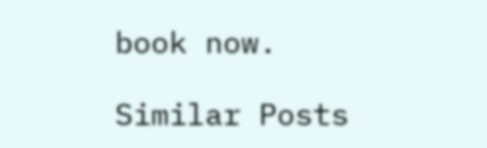book now.

Similar Posts